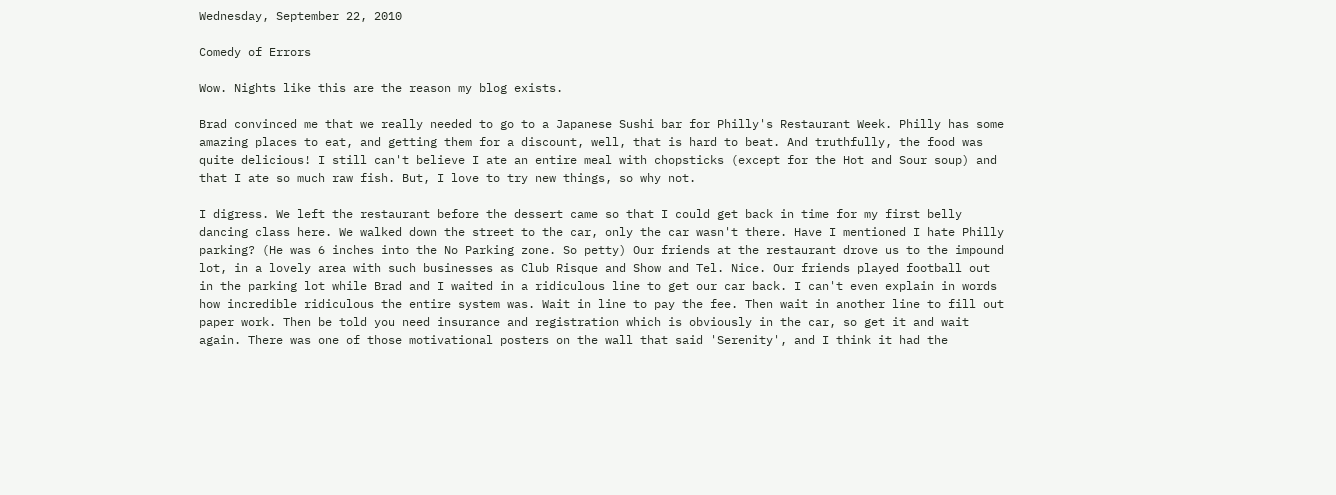Wednesday, September 22, 2010

Comedy of Errors

Wow. Nights like this are the reason my blog exists.

Brad convinced me that we really needed to go to a Japanese Sushi bar for Philly's Restaurant Week. Philly has some amazing places to eat, and getting them for a discount, well, that is hard to beat. And truthfully, the food was quite delicious! I still can't believe I ate an entire meal with chopsticks (except for the Hot and Sour soup) and that I ate so much raw fish. But, I love to try new things, so why not.

I digress. We left the restaurant before the dessert came so that I could get back in time for my first belly dancing class here. We walked down the street to the car, only the car wasn't there. Have I mentioned I hate Philly parking? (He was 6 inches into the No Parking zone. So petty) Our friends at the restaurant drove us to the impound lot, in a lovely area with such businesses as Club Risque and Show and Tel. Nice. Our friends played football out in the parking lot while Brad and I waited in a ridiculous line to get our car back. I can't even explain in words how incredible ridiculous the entire system was. Wait in line to pay the fee. Then wait in another line to fill out paper work. Then be told you need insurance and registration which is obviously in the car, so get it and wait again. There was one of those motivational posters on the wall that said 'Serenity', and I think it had the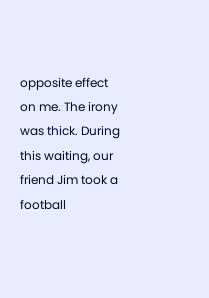opposite effect on me. The irony was thick. During this waiting, our friend Jim took a football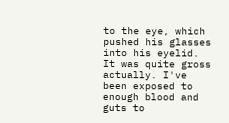to the eye, which pushed his glasses into his eyelid. It was quite gross actually. I've been exposed to enough blood and guts to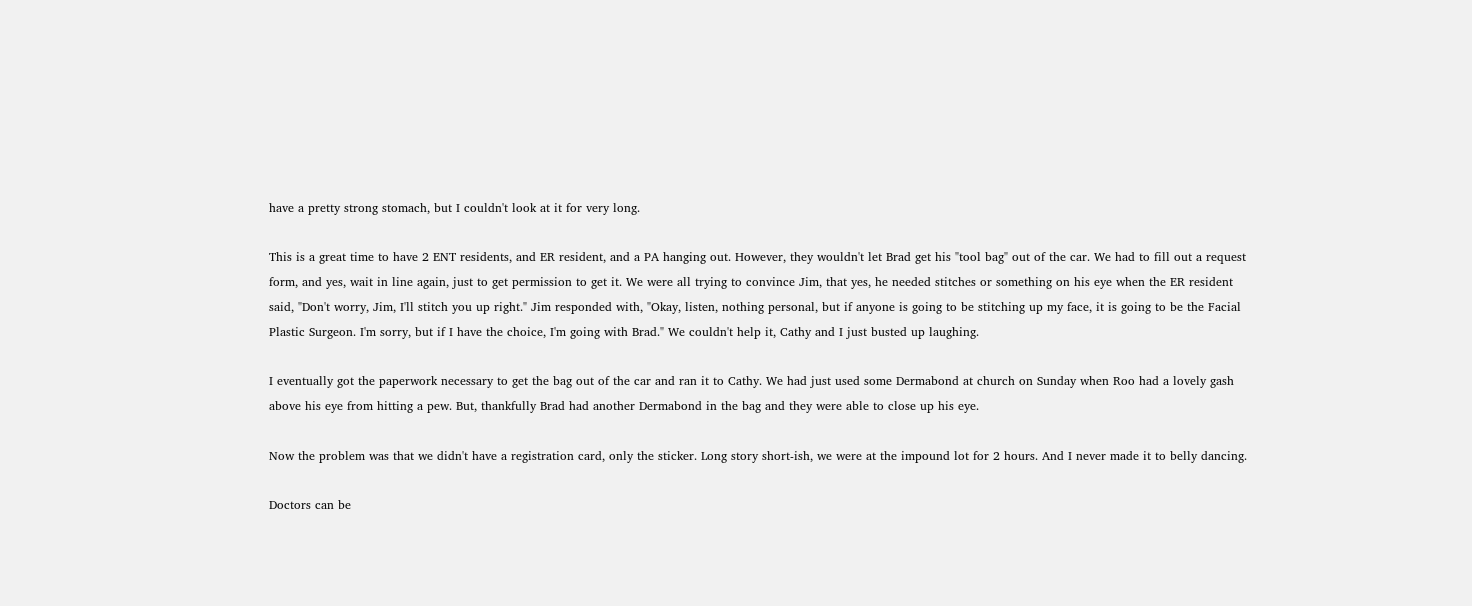have a pretty strong stomach, but I couldn't look at it for very long.

This is a great time to have 2 ENT residents, and ER resident, and a PA hanging out. However, they wouldn't let Brad get his "tool bag" out of the car. We had to fill out a request form, and yes, wait in line again, just to get permission to get it. We were all trying to convince Jim, that yes, he needed stitches or something on his eye when the ER resident said, "Don't worry, Jim, I'll stitch you up right." Jim responded with, "Okay, listen, nothing personal, but if anyone is going to be stitching up my face, it is going to be the Facial Plastic Surgeon. I'm sorry, but if I have the choice, I'm going with Brad." We couldn't help it, Cathy and I just busted up laughing.

I eventually got the paperwork necessary to get the bag out of the car and ran it to Cathy. We had just used some Dermabond at church on Sunday when Roo had a lovely gash above his eye from hitting a pew. But, thankfully Brad had another Dermabond in the bag and they were able to close up his eye.

Now the problem was that we didn't have a registration card, only the sticker. Long story short-ish, we were at the impound lot for 2 hours. And I never made it to belly dancing.

Doctors can be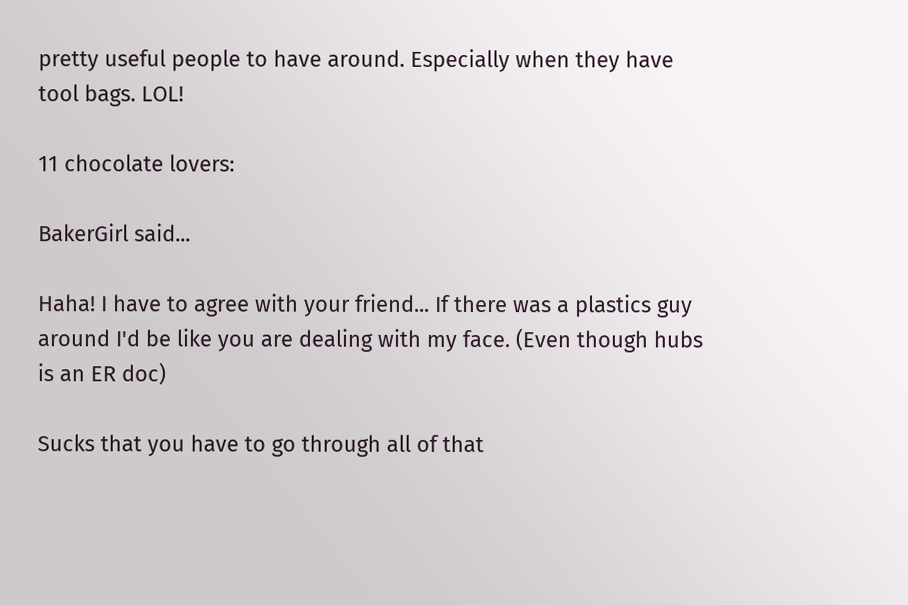pretty useful people to have around. Especially when they have tool bags. LOL!

11 chocolate lovers:

BakerGirl said...

Haha! I have to agree with your friend... If there was a plastics guy around I'd be like you are dealing with my face. (Even though hubs is an ER doc)

Sucks that you have to go through all of that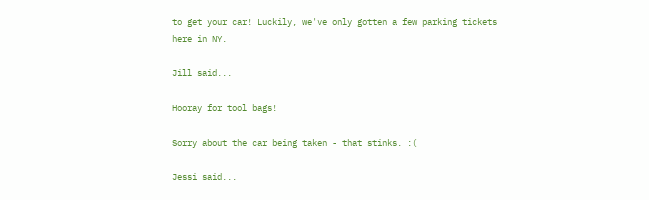to get your car! Luckily, we've only gotten a few parking tickets here in NY.

Jill said...

Hooray for tool bags!

Sorry about the car being taken - that stinks. :(

Jessi said...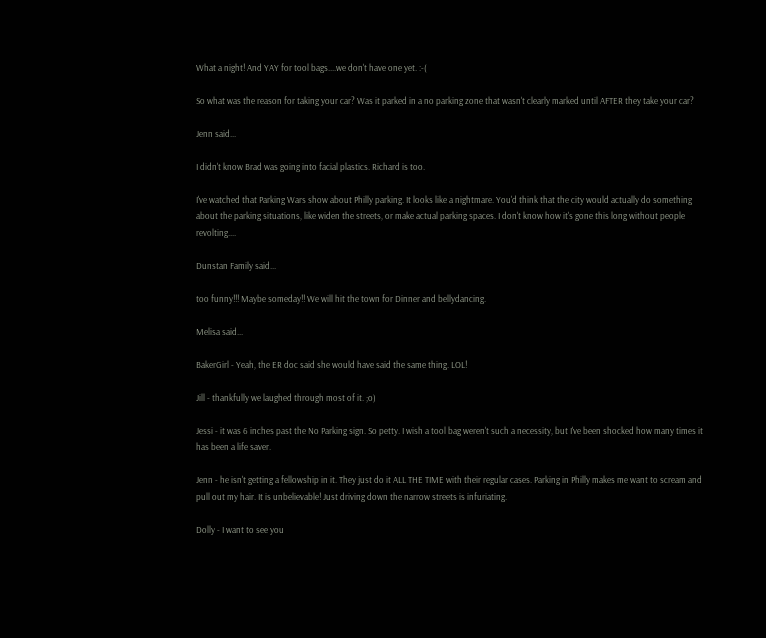What a night! And YAY for tool bags....we don't have one yet. :-(

So what was the reason for taking your car? Was it parked in a no parking zone that wasn't clearly marked until AFTER they take your car?

Jenn said...

I didn't know Brad was going into facial plastics. Richard is too.

I've watched that Parking Wars show about Philly parking. It looks like a nightmare. You'd think that the city would actually do something about the parking situations, like widen the streets, or make actual parking spaces. I don't know how it's gone this long without people revolting....

Dunstan Family said...

too funny!!! Maybe someday!! We will hit the town for Dinner and bellydancing.

Melisa said...

BakerGirl - Yeah, the ER doc said she would have said the same thing. LOL!

Jill - thankfully we laughed through most of it. ;o)

Jessi - it was 6 inches past the No Parking sign. So petty. I wish a tool bag weren't such a necessity, but I've been shocked how many times it has been a life saver.

Jenn - he isn't getting a fellowship in it. They just do it ALL THE TIME with their regular cases. Parking in Philly makes me want to scream and pull out my hair. It is unbelievable! Just driving down the narrow streets is infuriating.

Dolly - I want to see you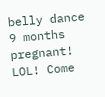belly dance 9 months pregnant! LOL! Come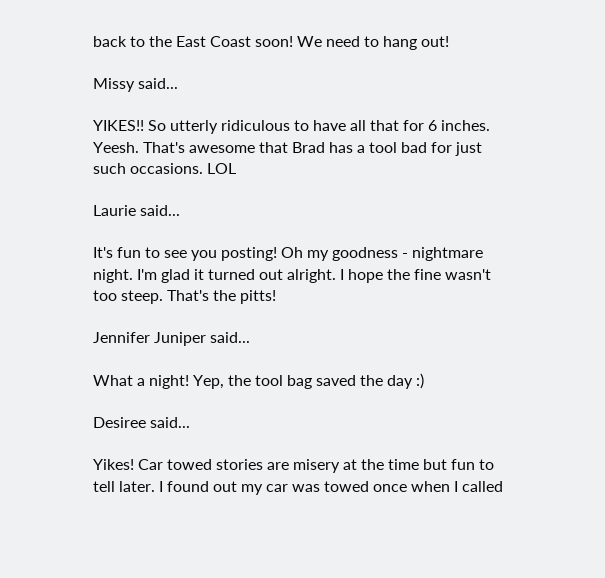back to the East Coast soon! We need to hang out!

Missy said...

YIKES!! So utterly ridiculous to have all that for 6 inches. Yeesh. That's awesome that Brad has a tool bad for just such occasions. LOL

Laurie said...

It's fun to see you posting! Oh my goodness - nightmare night. I'm glad it turned out alright. I hope the fine wasn't too steep. That's the pitts!

Jennifer Juniper said...

What a night! Yep, the tool bag saved the day :)

Desiree said...

Yikes! Car towed stories are misery at the time but fun to tell later. I found out my car was towed once when I called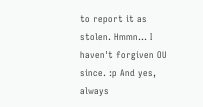to report it as stolen. Hmmn... I haven't forgiven OU since. :p And yes, always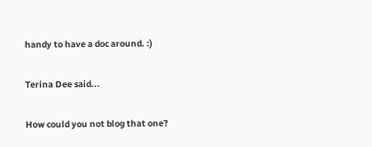handy to have a doc around. :)

Terina Dee said...

How could you not blog that one?